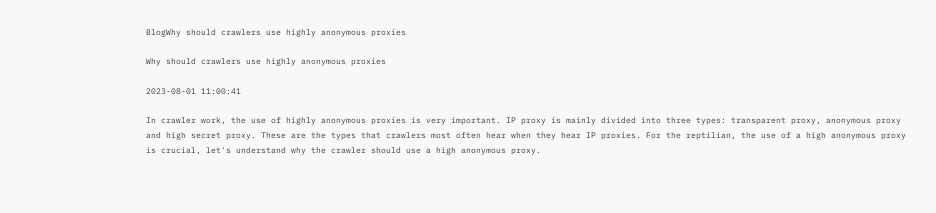BlogWhy should crawlers use highly anonymous proxies

Why should crawlers use highly anonymous proxies

2023-08-01 11:00:41

In crawler work, the use of highly anonymous proxies is very important. IP proxy is mainly divided into three types: transparent proxy, anonymous proxy and high secret proxy. These are the types that crawlers most often hear when they hear IP proxies. For the reptilian, the use of a high anonymous proxy is crucial, let's understand why the crawler should use a high anonymous proxy.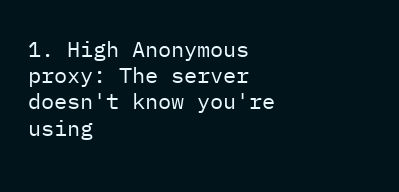1. High Anonymous proxy: The server doesn't know you're using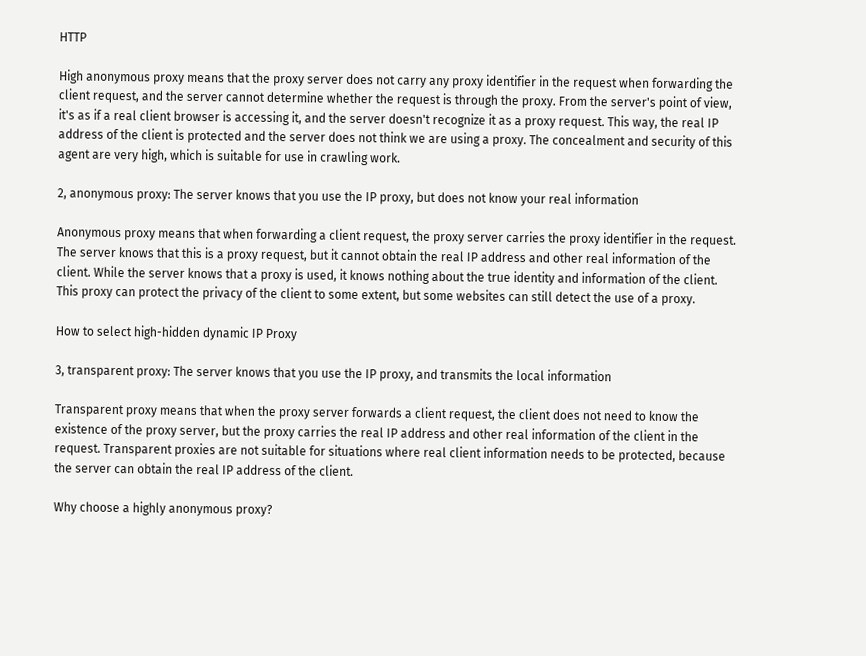HTTP

High anonymous proxy means that the proxy server does not carry any proxy identifier in the request when forwarding the client request, and the server cannot determine whether the request is through the proxy. From the server's point of view, it's as if a real client browser is accessing it, and the server doesn't recognize it as a proxy request. This way, the real IP address of the client is protected and the server does not think we are using a proxy. The concealment and security of this agent are very high, which is suitable for use in crawling work.

2, anonymous proxy: The server knows that you use the IP proxy, but does not know your real information

Anonymous proxy means that when forwarding a client request, the proxy server carries the proxy identifier in the request. The server knows that this is a proxy request, but it cannot obtain the real IP address and other real information of the client. While the server knows that a proxy is used, it knows nothing about the true identity and information of the client. This proxy can protect the privacy of the client to some extent, but some websites can still detect the use of a proxy.

How to select high-hidden dynamic IP Proxy

3, transparent proxy: The server knows that you use the IP proxy, and transmits the local information

Transparent proxy means that when the proxy server forwards a client request, the client does not need to know the existence of the proxy server, but the proxy carries the real IP address and other real information of the client in the request. Transparent proxies are not suitable for situations where real client information needs to be protected, because the server can obtain the real IP address of the client.

Why choose a highly anonymous proxy?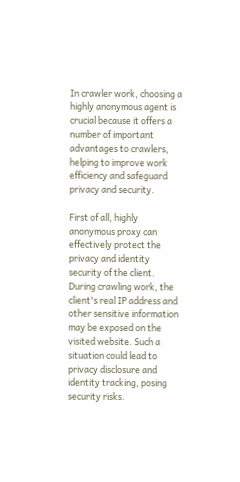In crawler work, choosing a highly anonymous agent is crucial because it offers a number of important advantages to crawlers, helping to improve work efficiency and safeguard privacy and security.

First of all, highly anonymous proxy can effectively protect the privacy and identity security of the client. During crawling work, the client's real IP address and other sensitive information may be exposed on the visited website. Such a situation could lead to privacy disclosure and identity tracking, posing security risks.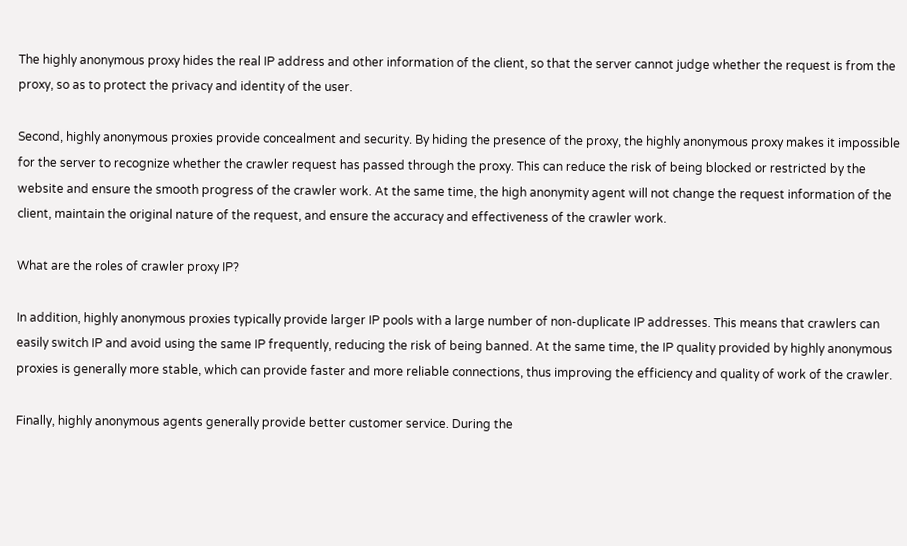The highly anonymous proxy hides the real IP address and other information of the client, so that the server cannot judge whether the request is from the proxy, so as to protect the privacy and identity of the user.

Second, highly anonymous proxies provide concealment and security. By hiding the presence of the proxy, the highly anonymous proxy makes it impossible for the server to recognize whether the crawler request has passed through the proxy. This can reduce the risk of being blocked or restricted by the website and ensure the smooth progress of the crawler work. At the same time, the high anonymity agent will not change the request information of the client, maintain the original nature of the request, and ensure the accuracy and effectiveness of the crawler work.

What are the roles of crawler proxy IP?

In addition, highly anonymous proxies typically provide larger IP pools with a large number of non-duplicate IP addresses. This means that crawlers can easily switch IP and avoid using the same IP frequently, reducing the risk of being banned. At the same time, the IP quality provided by highly anonymous proxies is generally more stable, which can provide faster and more reliable connections, thus improving the efficiency and quality of work of the crawler.

Finally, highly anonymous agents generally provide better customer service. During the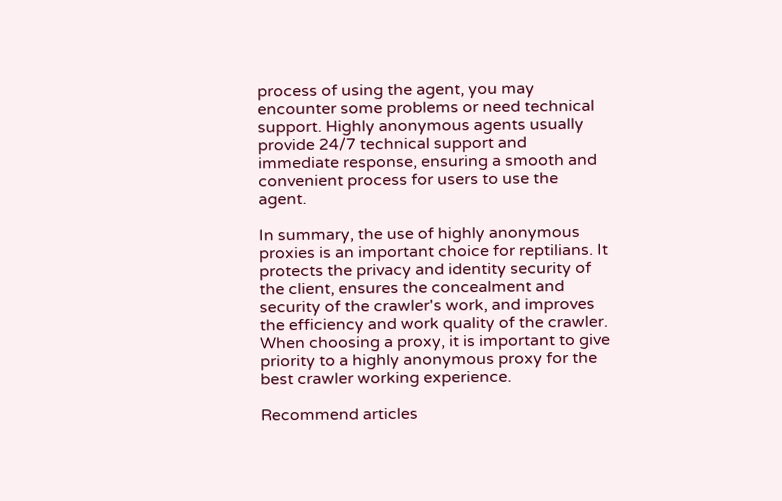process of using the agent, you may encounter some problems or need technical support. Highly anonymous agents usually provide 24/7 technical support and immediate response, ensuring a smooth and convenient process for users to use the agent.

In summary, the use of highly anonymous proxies is an important choice for reptilians. It protects the privacy and identity security of the client, ensures the concealment and security of the crawler's work, and improves the efficiency and work quality of the crawler. When choosing a proxy, it is important to give priority to a highly anonymous proxy for the best crawler working experience.

Recommend articles